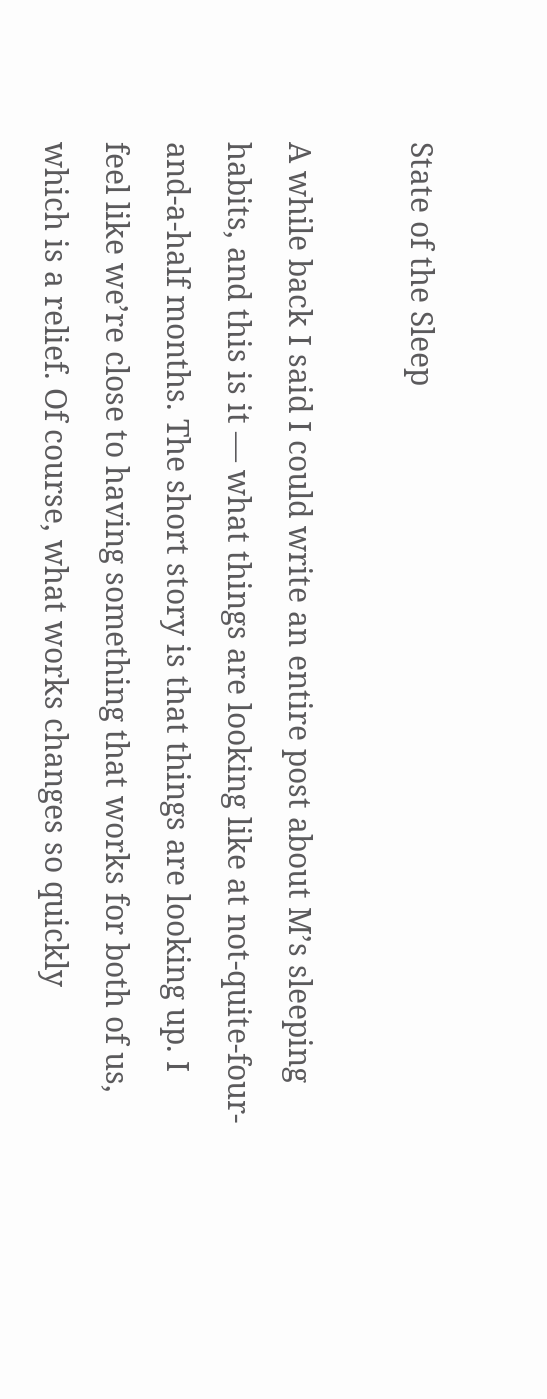State of the Sleep

A while back I said I could write an entire post about M’s sleeping habits, and this is it — what things are looking like at not-quite-four-and-a-half months. The short story is that things are looking up. I feel like we’re close to having something that works for both of us, which is a relief. Of course, what works changes so quickly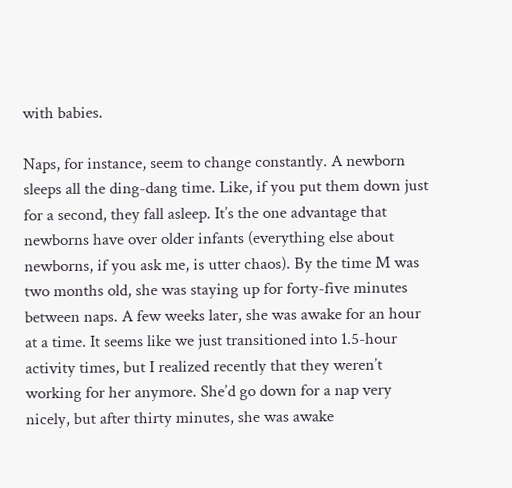with babies.

Naps, for instance, seem to change constantly. A newborn sleeps all the ding-dang time. Like, if you put them down just for a second, they fall asleep. It’s the one advantage that newborns have over older infants (everything else about newborns, if you ask me, is utter chaos). By the time M was two months old, she was staying up for forty-five minutes between naps. A few weeks later, she was awake for an hour at a time. It seems like we just transitioned into 1.5-hour activity times, but I realized recently that they weren’t working for her anymore. She’d go down for a nap very nicely, but after thirty minutes, she was awake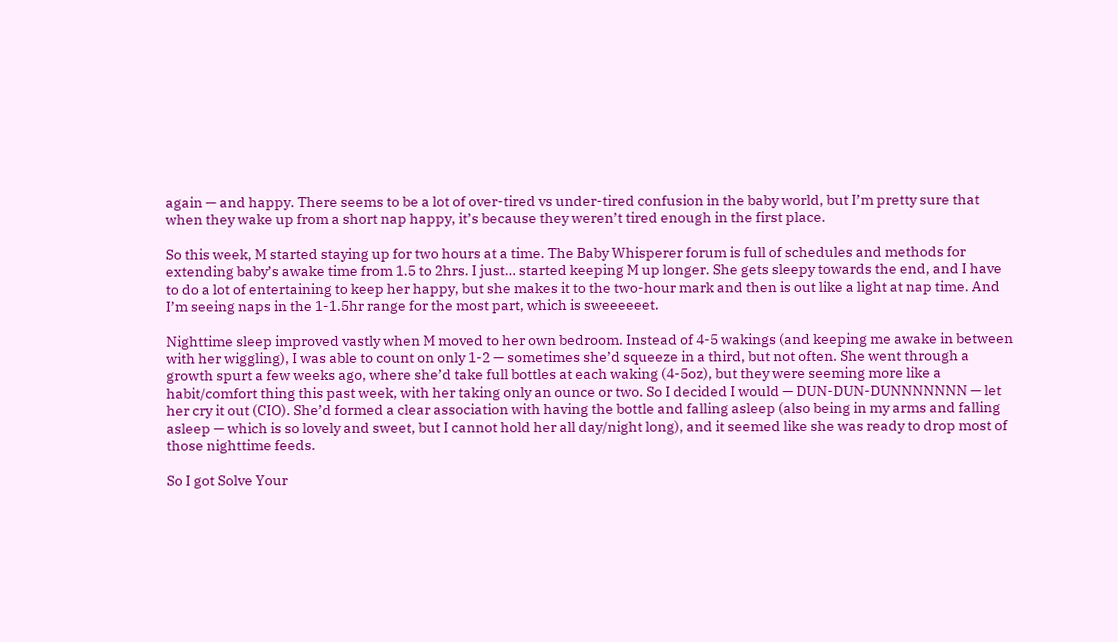again — and happy. There seems to be a lot of over-tired vs under-tired confusion in the baby world, but I’m pretty sure that when they wake up from a short nap happy, it’s because they weren’t tired enough in the first place.

So this week, M started staying up for two hours at a time. The Baby Whisperer forum is full of schedules and methods for extending baby’s awake time from 1.5 to 2hrs. I just… started keeping M up longer. She gets sleepy towards the end, and I have to do a lot of entertaining to keep her happy, but she makes it to the two-hour mark and then is out like a light at nap time. And I’m seeing naps in the 1-1.5hr range for the most part, which is sweeeeeet.

Nighttime sleep improved vastly when M moved to her own bedroom. Instead of 4-5 wakings (and keeping me awake in between with her wiggling), I was able to count on only 1-2 — sometimes she’d squeeze in a third, but not often. She went through a growth spurt a few weeks ago, where she’d take full bottles at each waking (4-5oz), but they were seeming more like a habit/comfort thing this past week, with her taking only an ounce or two. So I decided I would — DUN-DUN-DUNNNNNNN — let her cry it out (CIO). She’d formed a clear association with having the bottle and falling asleep (also being in my arms and falling asleep — which is so lovely and sweet, but I cannot hold her all day/night long), and it seemed like she was ready to drop most of those nighttime feeds.

So I got Solve Your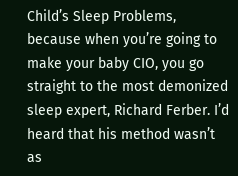Child’s Sleep Problems, because when you’re going to make your baby CIO, you go straight to the most demonized sleep expert, Richard Ferber. I’d heard that his method wasn’t as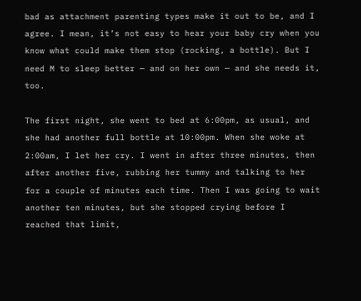bad as attachment parenting types make it out to be, and I agree. I mean, it’s not easy to hear your baby cry when you know what could make them stop (rocking, a bottle). But I need M to sleep better — and on her own — and she needs it, too.

The first night, she went to bed at 6:00pm, as usual, and she had another full bottle at 10:00pm. When she woke at 2:00am, I let her cry. I went in after three minutes, then after another five, rubbing her tummy and talking to her for a couple of minutes each time. Then I was going to wait another ten minutes, but she stopped crying before I reached that limit,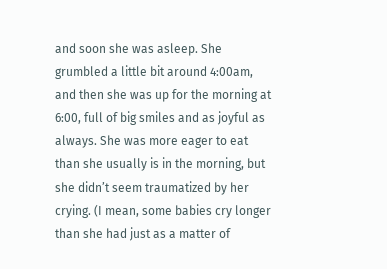and soon she was asleep. She grumbled a little bit around 4:00am, and then she was up for the morning at 6:00, full of big smiles and as joyful as always. She was more eager to eat than she usually is in the morning, but she didn’t seem traumatized by her crying. (I mean, some babies cry longer than she had just as a matter of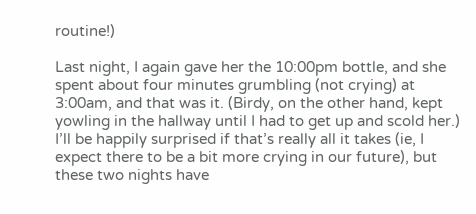routine!)

Last night, I again gave her the 10:00pm bottle, and she spent about four minutes grumbling (not crying) at 3:00am, and that was it. (Birdy, on the other hand, kept yowling in the hallway until I had to get up and scold her.) I’ll be happily surprised if that’s really all it takes (ie, I expect there to be a bit more crying in our future), but these two nights have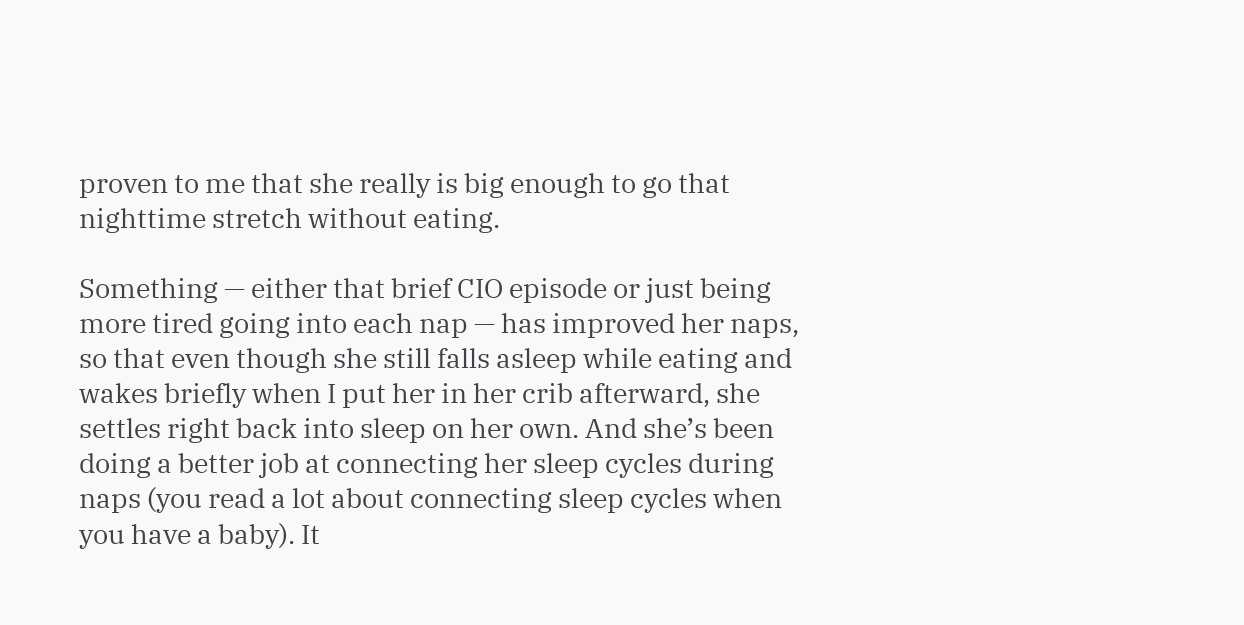proven to me that she really is big enough to go that nighttime stretch without eating.

Something — either that brief CIO episode or just being more tired going into each nap — has improved her naps, so that even though she still falls asleep while eating and wakes briefly when I put her in her crib afterward, she settles right back into sleep on her own. And she’s been doing a better job at connecting her sleep cycles during naps (you read a lot about connecting sleep cycles when you have a baby). It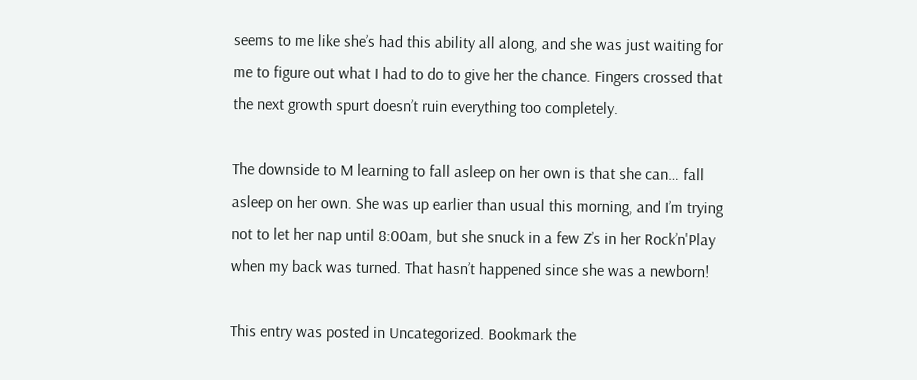seems to me like she’s had this ability all along, and she was just waiting for me to figure out what I had to do to give her the chance. Fingers crossed that the next growth spurt doesn’t ruin everything too completely.

The downside to M learning to fall asleep on her own is that she can… fall asleep on her own. She was up earlier than usual this morning, and I’m trying not to let her nap until 8:00am, but she snuck in a few Z’s in her Rock’n'Play when my back was turned. That hasn’t happened since she was a newborn!

This entry was posted in Uncategorized. Bookmark the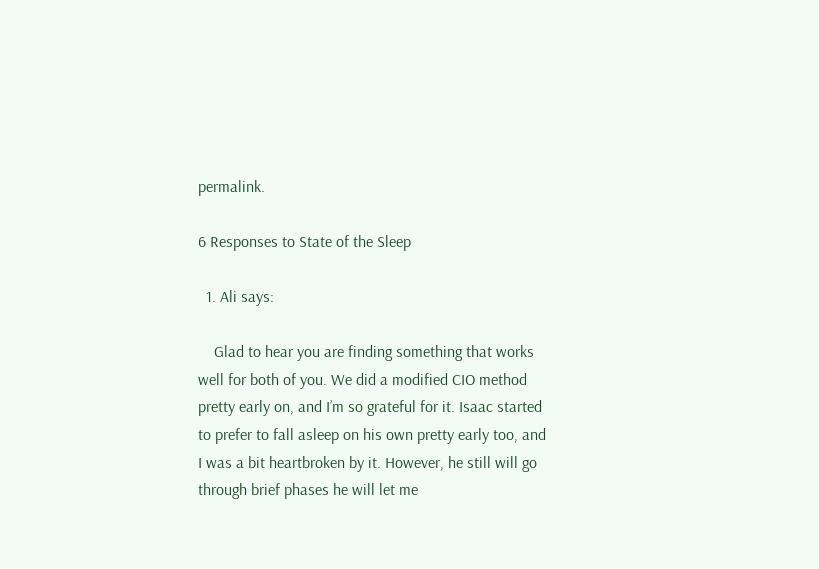permalink.

6 Responses to State of the Sleep

  1. Ali says:

    Glad to hear you are finding something that works well for both of you. We did a modified CIO method pretty early on, and I’m so grateful for it. Isaac started to prefer to fall asleep on his own pretty early too, and I was a bit heartbroken by it. However, he still will go through brief phases he will let me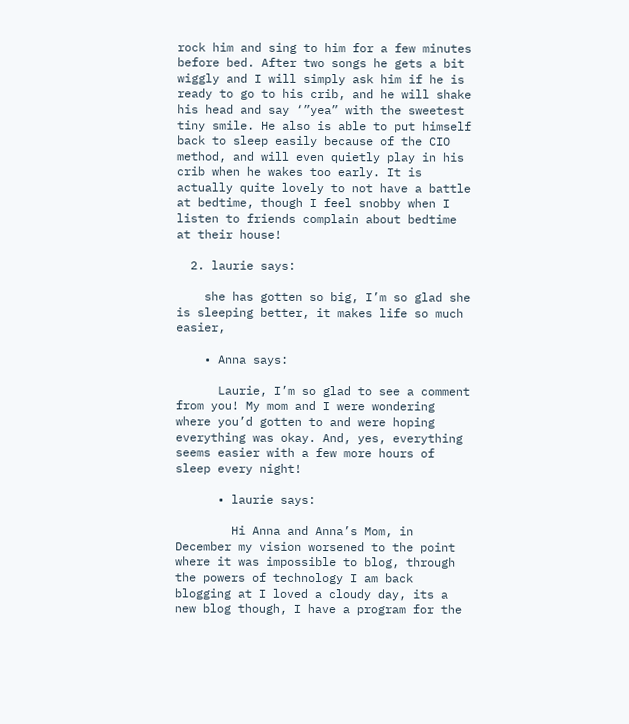rock him and sing to him for a few minutes before bed. After two songs he gets a bit wiggly and I will simply ask him if he is ready to go to his crib, and he will shake his head and say ‘”yea” with the sweetest tiny smile. He also is able to put himself back to sleep easily because of the CIO method, and will even quietly play in his crib when he wakes too early. It is actually quite lovely to not have a battle at bedtime, though I feel snobby when I listen to friends complain about bedtime at their house!

  2. laurie says:

    she has gotten so big, I’m so glad she is sleeping better, it makes life so much easier,

    • Anna says:

      Laurie, I’m so glad to see a comment from you! My mom and I were wondering where you’d gotten to and were hoping everything was okay. And, yes, everything seems easier with a few more hours of sleep every night!

      • laurie says:

        Hi Anna and Anna’s Mom, in December my vision worsened to the point where it was impossible to blog, through the powers of technology I am back blogging at I loved a cloudy day, its a new blog though, I have a program for the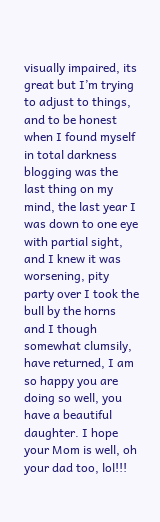visually impaired, its great but I’m trying to adjust to things, and to be honest when I found myself in total darkness blogging was the last thing on my mind, the last year I was down to one eye with partial sight, and I knew it was worsening, pity party over I took the bull by the horns and I though somewhat clumsily, have returned, I am so happy you are doing so well, you have a beautiful daughter. I hope your Mom is well, oh your dad too, lol!!!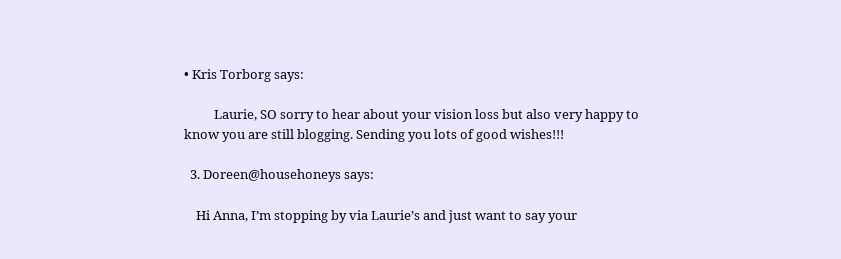• Kris Torborg says:

          Laurie, SO sorry to hear about your vision loss but also very happy to know you are still blogging. Sending you lots of good wishes!!!

  3. Doreen@househoneys says:

    Hi Anna, I’m stopping by via Laurie’s and just want to say your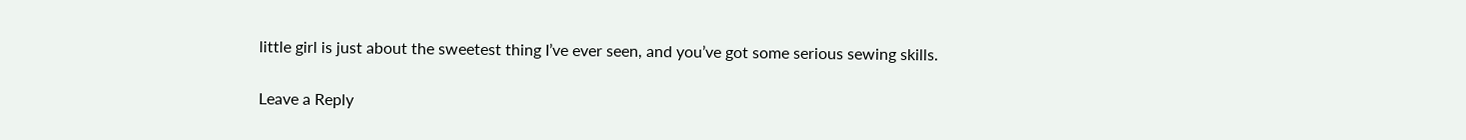little girl is just about the sweetest thing I’ve ever seen, and you’ve got some serious sewing skills.

Leave a Reply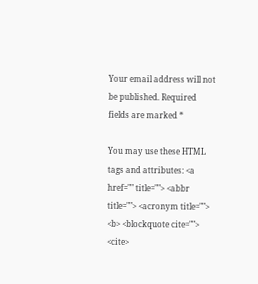Your email address will not be published. Required fields are marked *

You may use these HTML tags and attributes: <a href="" title=""> <abbr title=""> <acronym title=""> <b> <blockquote cite=""> <cite>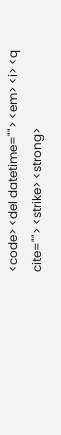<code> <del datetime=""> <em> <i> <q cite=""> <strike> <strong>